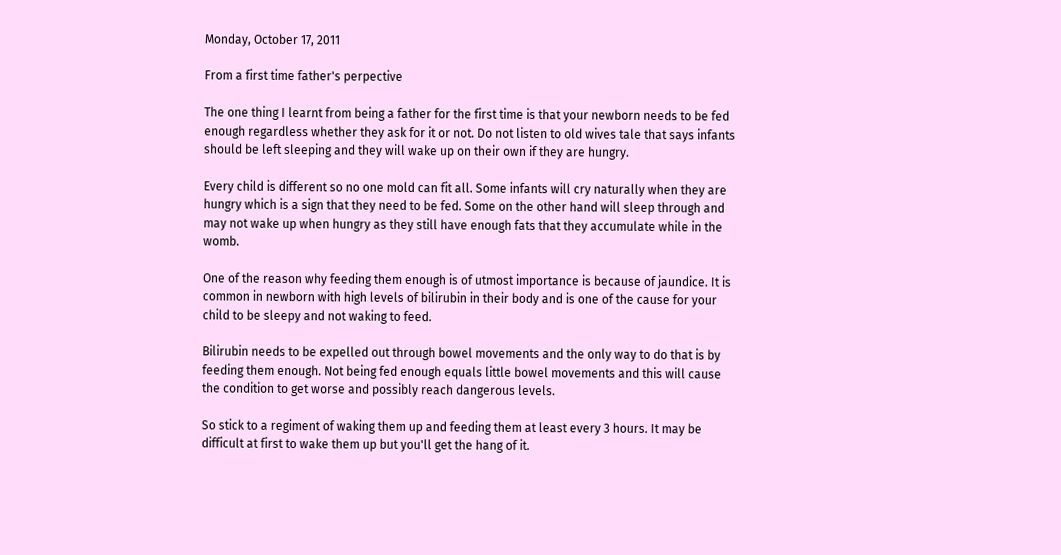Monday, October 17, 2011

From a first time father's perpective

The one thing I learnt from being a father for the first time is that your newborn needs to be fed enough regardless whether they ask for it or not. Do not listen to old wives tale that says infants should be left sleeping and they will wake up on their own if they are hungry.

Every child is different so no one mold can fit all. Some infants will cry naturally when they are hungry which is a sign that they need to be fed. Some on the other hand will sleep through and may not wake up when hungry as they still have enough fats that they accumulate while in the womb.

One of the reason why feeding them enough is of utmost importance is because of jaundice. It is common in newborn with high levels of bilirubin in their body and is one of the cause for your child to be sleepy and not waking to feed.

Bilirubin needs to be expelled out through bowel movements and the only way to do that is by feeding them enough. Not being fed enough equals little bowel movements and this will cause the condition to get worse and possibly reach dangerous levels.

So stick to a regiment of waking them up and feeding them at least every 3 hours. It may be difficult at first to wake them up but you'll get the hang of it.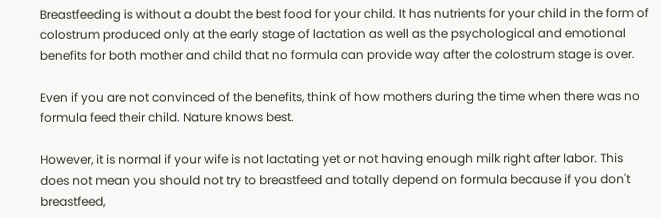Breastfeeding is without a doubt the best food for your child. It has nutrients for your child in the form of colostrum produced only at the early stage of lactation as well as the psychological and emotional benefits for both mother and child that no formula can provide way after the colostrum stage is over.

Even if you are not convinced of the benefits, think of how mothers during the time when there was no formula feed their child. Nature knows best.

However, it is normal if your wife is not lactating yet or not having enough milk right after labor. This does not mean you should not try to breastfeed and totally depend on formula because if you don't breastfeed,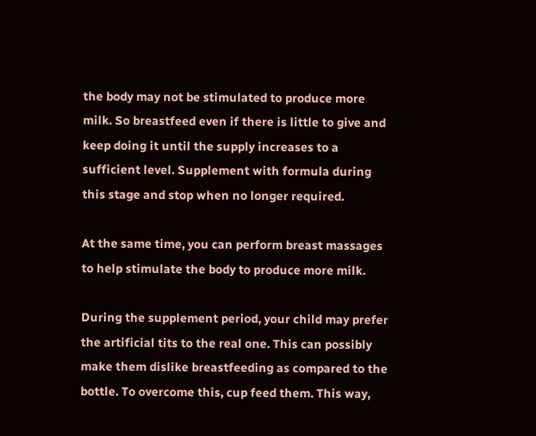the body may not be stimulated to produce more milk. So breastfeed even if there is little to give and keep doing it until the supply increases to a sufficient level. Supplement with formula during this stage and stop when no longer required.

At the same time, you can perform breast massages to help stimulate the body to produce more milk.

During the supplement period, your child may prefer the artificial tits to the real one. This can possibly make them dislike breastfeeding as compared to the bottle. To overcome this, cup feed them. This way,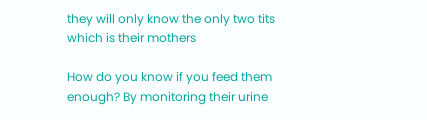they will only know the only two tits which is their mothers

How do you know if you feed them enough? By monitoring their urine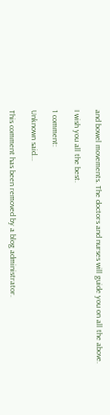and bowel movements. The doctors and nurses will guide you on all the above.

I wish you all the best.

1 comment:

Unknown said...

This comment has been removed by a blog administrator.